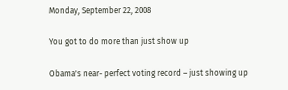Monday, September 22, 2008

You got to do more than just show up

Obama's near- perfect voting record – just showing up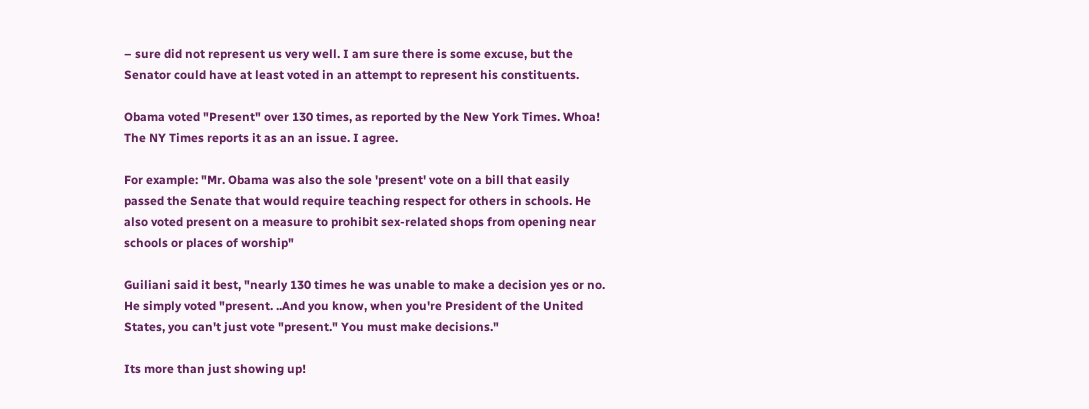– sure did not represent us very well. I am sure there is some excuse, but the Senator could have at least voted in an attempt to represent his constituents.

Obama voted "Present" over 130 times, as reported by the New York Times. Whoa! The NY Times reports it as an an issue. I agree.

For example: "Mr. Obama was also the sole 'present' vote on a bill that easily passed the Senate that would require teaching respect for others in schools. He also voted present on a measure to prohibit sex-related shops from opening near schools or places of worship"

Guiliani said it best, "nearly 130 times he was unable to make a decision yes or no. He simply voted "present. ..And you know, when you're President of the United States, you can't just vote "present." You must make decisions."

Its more than just showing up!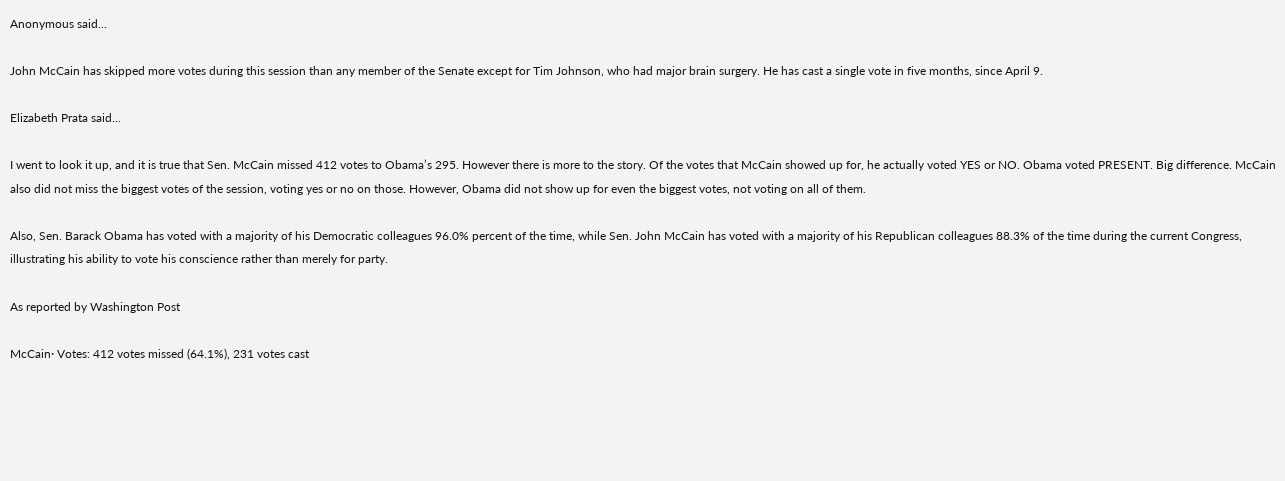Anonymous said...

John McCain has skipped more votes during this session than any member of the Senate except for Tim Johnson, who had major brain surgery. He has cast a single vote in five months, since April 9.

Elizabeth Prata said...

I went to look it up, and it is true that Sen. McCain missed 412 votes to Obama’s 295. However there is more to the story. Of the votes that McCain showed up for, he actually voted YES or NO. Obama voted PRESENT. Big difference. McCain also did not miss the biggest votes of the session, voting yes or no on those. However, Obama did not show up for even the biggest votes, not voting on all of them.

Also, Sen. Barack Obama has voted with a majority of his Democratic colleagues 96.0% percent of the time, while Sen. John McCain has voted with a majority of his Republican colleagues 88.3% of the time during the current Congress, illustrating his ability to vote his conscience rather than merely for party.

As reported by Washington Post

McCain· Votes: 412 votes missed (64.1%), 231 votes cast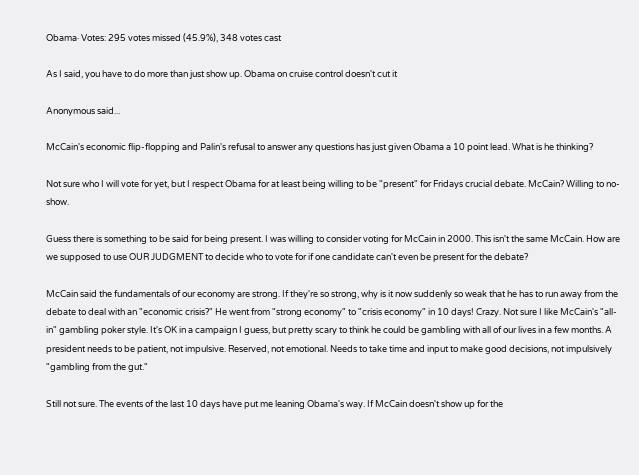Obama· Votes: 295 votes missed (45.9%), 348 votes cast

As I said, you have to do more than just show up. Obama on cruise control doesn't cut it

Anonymous said...

McCain's economic flip-flopping and Palin's refusal to answer any questions has just given Obama a 10 point lead. What is he thinking?

Not sure who I will vote for yet, but I respect Obama for at least being willing to be "present" for Fridays crucial debate. McCain? Willing to no-show.

Guess there is something to be said for being present. I was willing to consider voting for McCain in 2000. This isn't the same McCain. How are we supposed to use OUR JUDGMENT to decide who to vote for if one candidate can't even be present for the debate?

McCain said the fundamentals of our economy are strong. If they're so strong, why is it now suddenly so weak that he has to run away from the debate to deal with an "economic crisis?" He went from "strong economy" to "crisis economy" in 10 days! Crazy. Not sure I like McCain's "all-in" gambling poker style. It's OK in a campaign I guess, but pretty scary to think he could be gambling with all of our lives in a few months. A president needs to be patient, not impulsive. Reserved, not emotional. Needs to take time and input to make good decisions, not impulsively "gambling from the gut."

Still not sure. The events of the last 10 days have put me leaning Obama's way. If McCain doesn't show up for the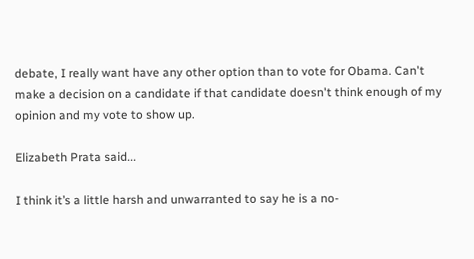debate, I really want have any other option than to vote for Obama. Can't make a decision on a candidate if that candidate doesn't think enough of my opinion and my vote to show up.

Elizabeth Prata said...

I think it’s a little harsh and unwarranted to say he is a no-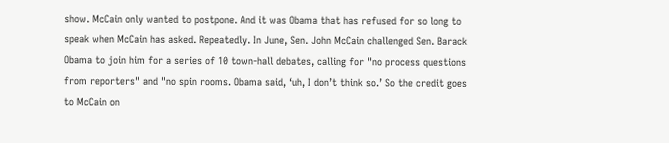show. McCain only wanted to postpone. And it was Obama that has refused for so long to speak when McCain has asked. Repeatedly. In June, Sen. John McCain challenged Sen. Barack Obama to join him for a series of 10 town-hall debates, calling for "no process questions from reporters" and "no spin rooms. Obama said, ‘uh, I don’t think so.’ So the credit goes to McCain on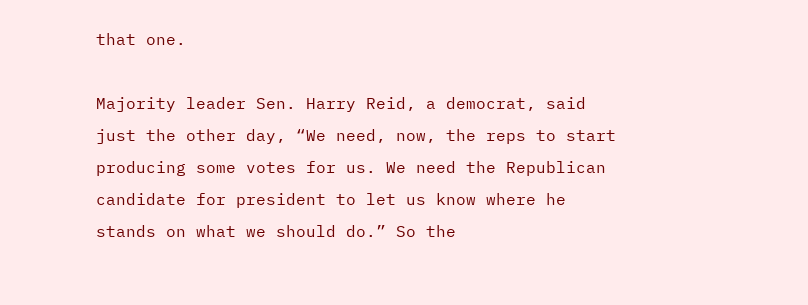that one.

Majority leader Sen. Harry Reid, a democrat, said just the other day, “We need, now, the reps to start producing some votes for us. We need the Republican candidate for president to let us know where he stands on what we should do.” So the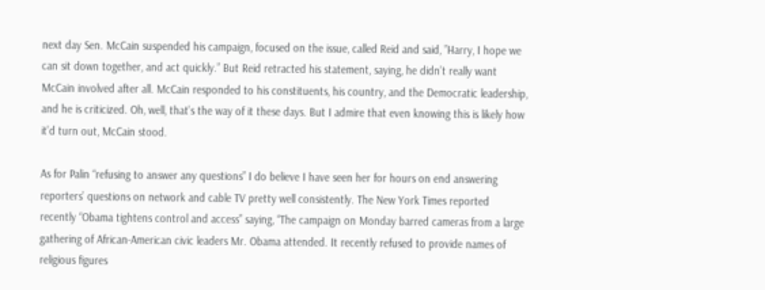next day Sen. McCain suspended his campaign, focused on the issue, called Reid and said, ”Harry, I hope we can sit down together, and act quickly.” But Reid retracted his statement, saying, he didn’t really want McCain involved after all. McCain responded to his constituents, his country, and the Democratic leadership, and he is criticized. Oh, well, that’s the way of it these days. But I admire that even knowing this is likely how it’d turn out, McCain stood.

As for Palin “refusing to answer any questions” I do believe I have seen her for hours on end answering reporters’ questions on network and cable TV pretty well consistently. The New York Times reported recently “Obama tightens control and access” saying, “The campaign on Monday barred cameras from a large gathering of African-American civic leaders Mr. Obama attended. It recently refused to provide names of religious figures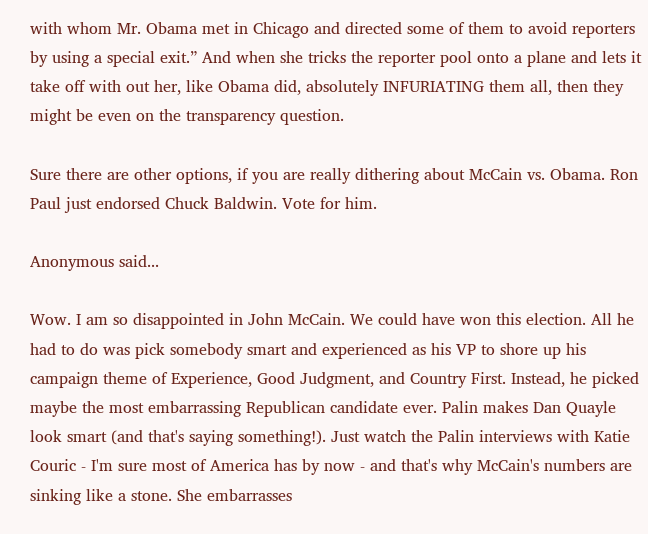with whom Mr. Obama met in Chicago and directed some of them to avoid reporters by using a special exit.” And when she tricks the reporter pool onto a plane and lets it take off with out her, like Obama did, absolutely INFURIATING them all, then they might be even on the transparency question.

Sure there are other options, if you are really dithering about McCain vs. Obama. Ron Paul just endorsed Chuck Baldwin. Vote for him.

Anonymous said...

Wow. I am so disappointed in John McCain. We could have won this election. All he had to do was pick somebody smart and experienced as his VP to shore up his campaign theme of Experience, Good Judgment, and Country First. Instead, he picked maybe the most embarrassing Republican candidate ever. Palin makes Dan Quayle look smart (and that's saying something!). Just watch the Palin interviews with Katie Couric - I'm sure most of America has by now - and that's why McCain's numbers are sinking like a stone. She embarrasses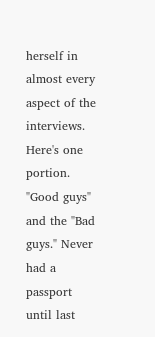herself in almost every aspect of the interviews. Here's one portion. "Good guys" and the "Bad guys." Never had a passport until last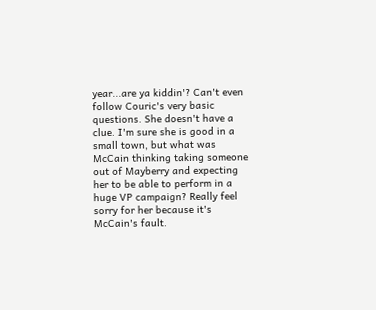year...are ya kiddin'? Can't even follow Couric's very basic questions. She doesn't have a clue. I'm sure she is good in a small town, but what was McCain thinking taking someone out of Mayberry and expecting her to be able to perform in a huge VP campaign? Really feel sorry for her because it's McCain's fault.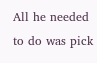All he needed to do was pick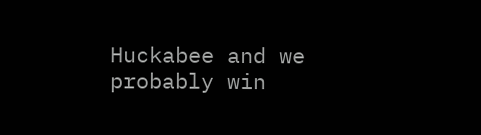Huckabee and we probably win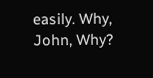easily. Why, John, Why?